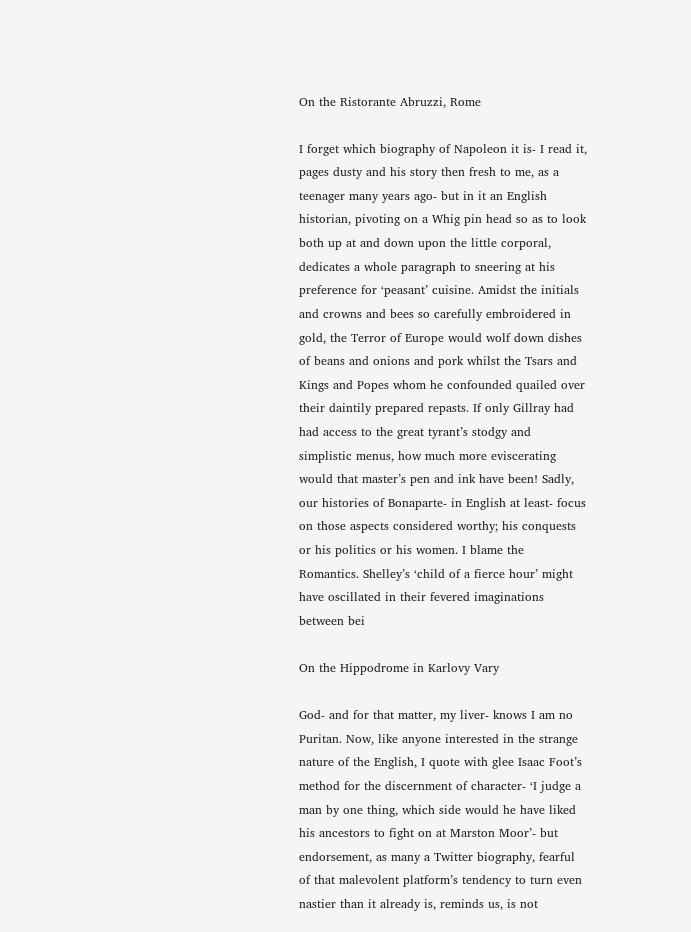On the Ristorante Abruzzi, Rome

I forget which biography of Napoleon it is- I read it, pages dusty and his story then fresh to me, as a teenager many years ago- but in it an English historian, pivoting on a Whig pin head so as to look both up at and down upon the little corporal, dedicates a whole paragraph to sneering at his preference for ‘peasant’ cuisine. Amidst the initials and crowns and bees so carefully embroidered in gold, the Terror of Europe would wolf down dishes of beans and onions and pork whilst the Tsars and Kings and Popes whom he confounded quailed over their daintily prepared repasts. If only Gillray had had access to the great tyrant’s stodgy and simplistic menus, how much more eviscerating would that master’s pen and ink have been! Sadly, our histories of Bonaparte- in English at least- focus on those aspects considered worthy; his conquests or his politics or his women. I blame the Romantics. Shelley’s ‘child of a fierce hour’ might have oscillated in their fevered imaginations between bei

On the Hippodrome in Karlovy Vary

God- and for that matter, my liver- knows I am no Puritan. Now, like anyone interested in the strange nature of the English, I quote with glee Isaac Foot’s method for the discernment of character- ‘I judge a man by one thing, which side would he have liked his ancestors to fight on at Marston Moor’- but endorsement, as many a Twitter biography, fearful of that malevolent platform’s tendency to turn even nastier than it already is, reminds us, is not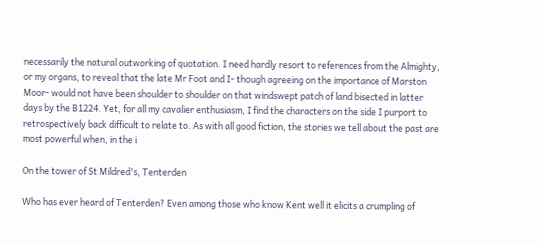necessarily the natural outworking of quotation. I need hardly resort to references from the Almighty, or my organs, to reveal that the late Mr Foot and I- though agreeing on the importance of Marston Moor- would not have been shoulder to shoulder on that windswept patch of land bisected in latter days by the B1224. Yet, for all my cavalier enthusiasm, I find the characters on the side I purport to retrospectively back difficult to relate to. As with all good fiction, the stories we tell about the past are most powerful when, in the i

On the tower of St Mildred's, Tenterden

Who has ever heard of Tenterden? Even among those who know Kent well it elicits a crumpling of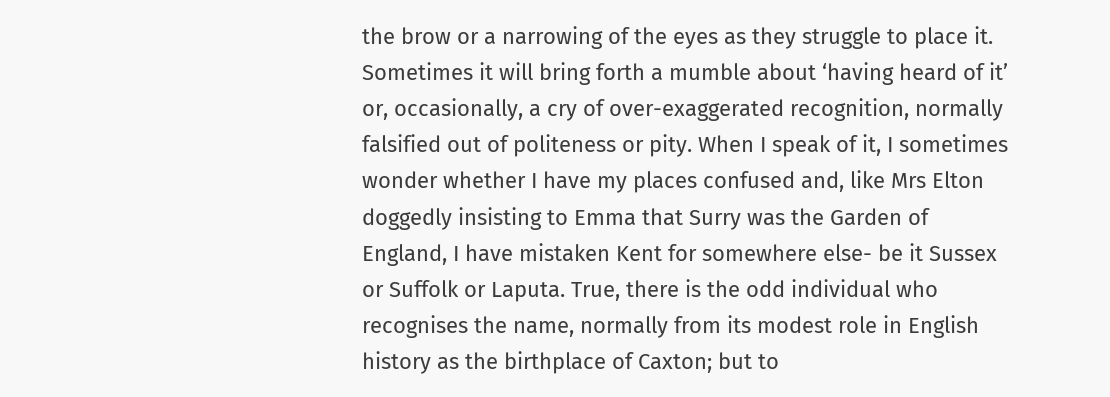the brow or a narrowing of the eyes as they struggle to place it. Sometimes it will bring forth a mumble about ‘having heard of it’ or, occasionally, a cry of over-exaggerated recognition, normally falsified out of politeness or pity. When I speak of it, I sometimes wonder whether I have my places confused and, like Mrs Elton doggedly insisting to Emma that Surry was the Garden of England, I have mistaken Kent for somewhere else- be it Sussex or Suffolk or Laputa. True, there is the odd individual who recognises the name, normally from its modest role in English history as the birthplace of Caxton; but to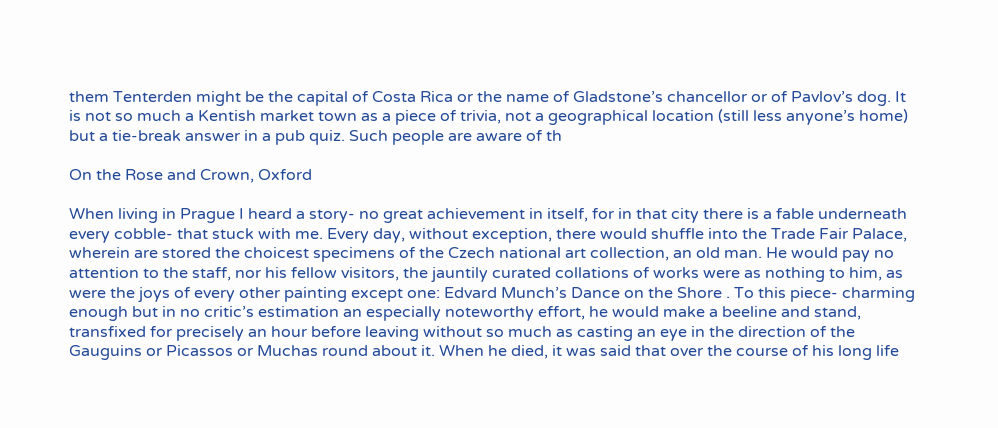them Tenterden might be the capital of Costa Rica or the name of Gladstone’s chancellor or of Pavlov’s dog. It is not so much a Kentish market town as a piece of trivia, not a geographical location (still less anyone’s home) but a tie-break answer in a pub quiz. Such people are aware of th

On the Rose and Crown, Oxford

When living in Prague I heard a story- no great achievement in itself, for in that city there is a fable underneath every cobble- that stuck with me. Every day, without exception, there would shuffle into the Trade Fair Palace, wherein are stored the choicest specimens of the Czech national art collection, an old man. He would pay no attention to the staff, nor his fellow visitors, the jauntily curated collations of works were as nothing to him, as were the joys of every other painting except one: Edvard Munch’s Dance on the Shore . To this piece- charming enough but in no critic’s estimation an especially noteworthy effort, he would make a beeline and stand, transfixed for precisely an hour before leaving without so much as casting an eye in the direction of the Gauguins or Picassos or Muchas round about it. When he died, it was said that over the course of his long life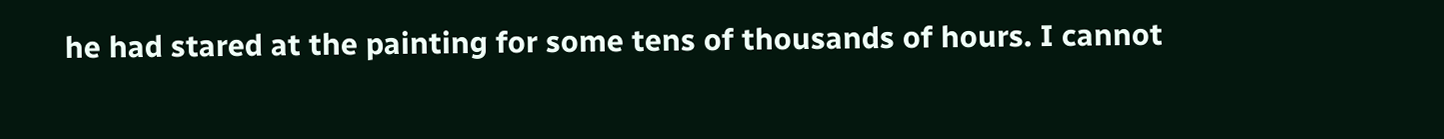he had stared at the painting for some tens of thousands of hours. I cannot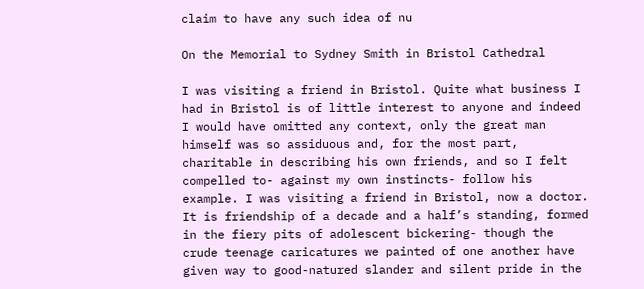claim to have any such idea of nu

On the Memorial to Sydney Smith in Bristol Cathedral

I was visiting a friend in Bristol. Quite what business I had in Bristol is of little interest to anyone and indeed I would have omitted any context, only the great man himself was so assiduous and, for the most part, charitable in describing his own friends, and so I felt compelled to- against my own instincts- follow his example. I was visiting a friend in Bristol, now a doctor. It is friendship of a decade and a half’s standing, formed in the fiery pits of adolescent bickering- though the crude teenage caricatures we painted of one another have given way to good-natured slander and silent pride in the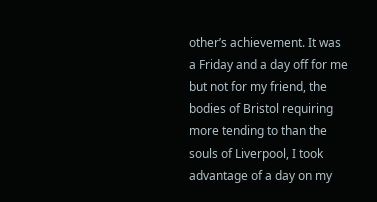other’s achievement. It was a Friday and a day off for me but not for my friend, the bodies of Bristol requiring more tending to than the souls of Liverpool, I took advantage of a day on my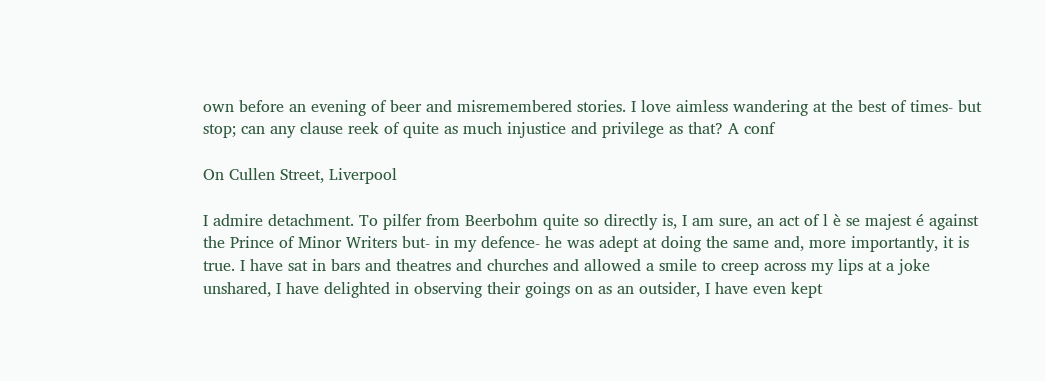own before an evening of beer and misremembered stories. I love aimless wandering at the best of times- but stop; can any clause reek of quite as much injustice and privilege as that? A conf

On Cullen Street, Liverpool

I admire detachment. To pilfer from Beerbohm quite so directly is, I am sure, an act of l è se majest é against the Prince of Minor Writers but- in my defence- he was adept at doing the same and, more importantly, it is true. I have sat in bars and theatres and churches and allowed a smile to creep across my lips at a joke unshared, I have delighted in observing their goings on as an outsider, I have even kept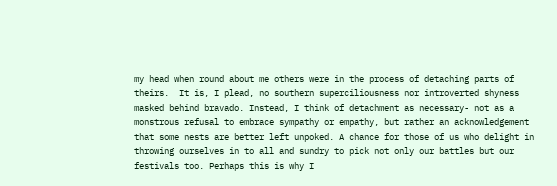my head when round about me others were in the process of detaching parts of theirs.  It is, I plead, no southern superciliousness nor introverted shyness masked behind bravado. Instead, I think of detachment as necessary- not as a monstrous refusal to embrace sympathy or empathy, but rather an acknowledgement that some nests are better left unpoked. A chance for those of us who delight in throwing ourselves in to all and sundry to pick not only our battles but our festivals too. Perhaps this is why I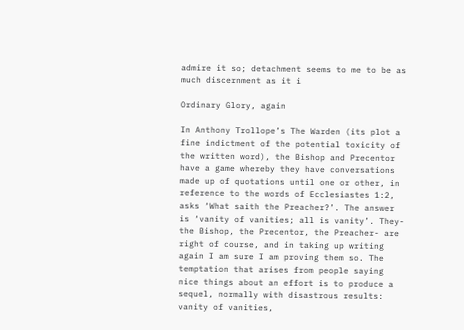admire it so; detachment seems to me to be as much discernment as it i

Ordinary Glory, again

In Anthony Trollope’s The Warden (its plot a fine indictment of the potential toxicity of the written word), the Bishop and Precentor have a game whereby they have conversations made up of quotations until one or other, in reference to the words of Ecclesiastes 1:2, asks ‘What saith the Preacher?’. The answer is ‘vanity of vanities; all is vanity’. They- the Bishop, the Precentor, the Preacher- are right of course, and in taking up writing again I am sure I am proving them so. The temptation that arises from people saying nice things about an effort is to produce a sequel, normally with disastrous results: vanity of vanities,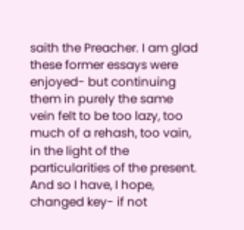saith the Preacher. I am glad these former essays were enjoyed- but continuing them in purely the same vein felt to be too lazy, too much of a rehash, too vain, in the light of the particularities of the present. And so I have, I hope, changed key- if not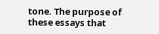tone. The purpose of these essays that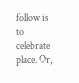follow is to celebrate place. Or,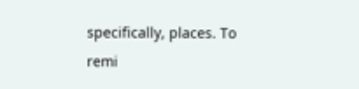specifically, places. To remi